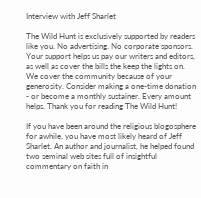Interview with Jeff Sharlet

The Wild Hunt is exclusively supported by readers like you. No advertising. No corporate sponsors. Your support helps us pay our writers and editors, as well as cover the bills the keep the lights on. We cover the community because of your generosity. Consider making a one-time donation - or become a monthly sustainer. Every amount helps. Thank you for reading The Wild Hunt!

If you have been around the religious blogosphere for awhile, you have most likely heard of Jeff Sharlet. An author and journalist, he helped found two seminal web sites full of insightful commentary on faith in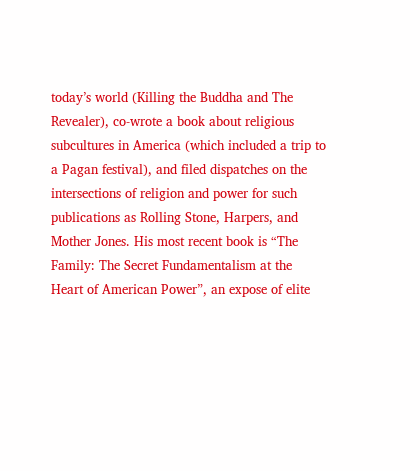today’s world (Killing the Buddha and The Revealer), co-wrote a book about religious subcultures in America (which included a trip to a Pagan festival), and filed dispatches on the intersections of religion and power for such publications as Rolling Stone, Harpers, and Mother Jones. His most recent book is “The Family: The Secret Fundamentalism at the Heart of American Power”, an expose of elite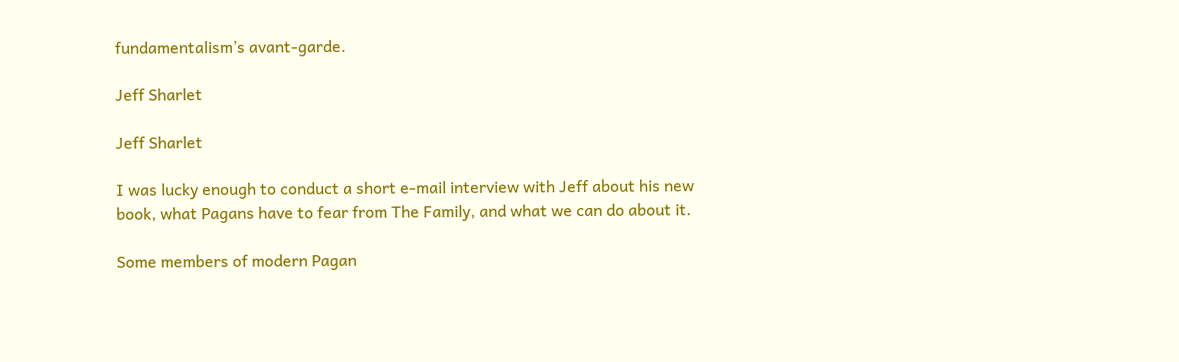fundamentalism’s avant-garde.

Jeff Sharlet

Jeff Sharlet

I was lucky enough to conduct a short e-mail interview with Jeff about his new book, what Pagans have to fear from The Family, and what we can do about it.

Some members of modern Pagan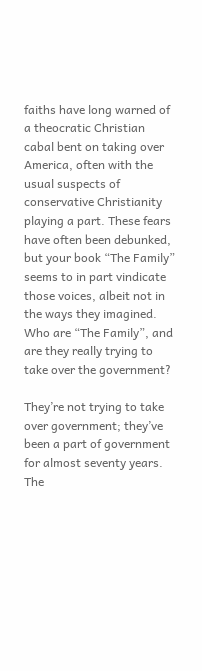faiths have long warned of a theocratic Christian cabal bent on taking over America, often with the usual suspects of conservative Christianity playing a part. These fears have often been debunked, but your book “The Family” seems to in part vindicate those voices, albeit not in the ways they imagined. Who are “The Family”, and are they really trying to take over the government?

They’re not trying to take over government; they’ve been a part of government for almost seventy years. The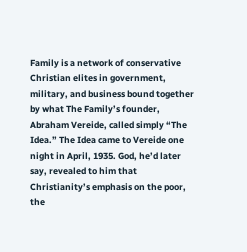Family is a network of conservative Christian elites in government, military, and business bound together by what The Family’s founder, Abraham Vereide, called simply “The Idea.” The Idea came to Vereide one night in April, 1935. God, he’d later say, revealed to him that Christianity’s emphasis on the poor, the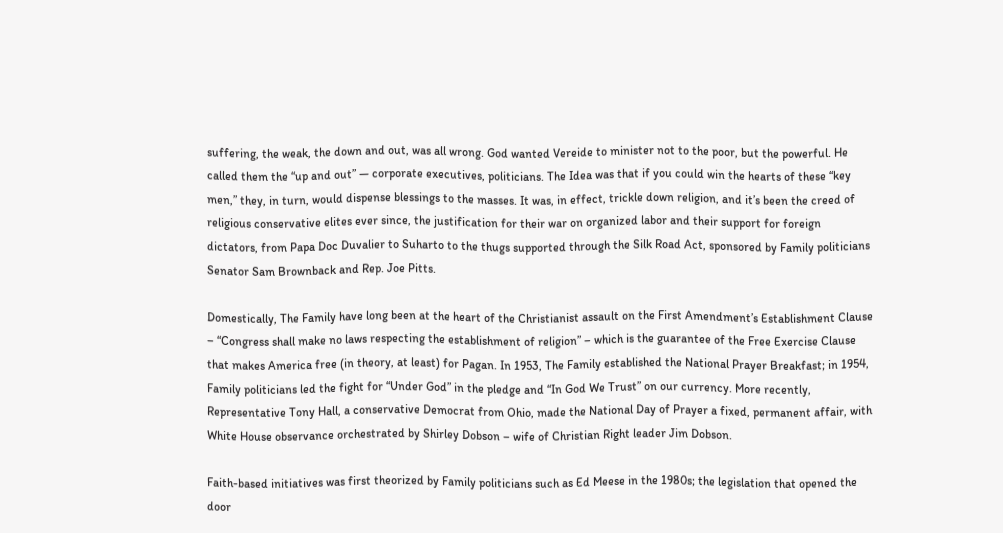suffering, the weak, the down and out, was all wrong. God wanted Vereide to minister not to the poor, but the powerful. He called them the “up and out” — corporate executives, politicians. The Idea was that if you could win the hearts of these “key men,” they, in turn, would dispense blessings to the masses. It was, in effect, trickle down religion, and it’s been the creed of religious conservative elites ever since, the justification for their war on organized labor and their support for foreign dictators, from Papa Doc Duvalier to Suharto to the thugs supported through the Silk Road Act, sponsored by Family politicians Senator Sam Brownback and Rep. Joe Pitts.

Domestically, The Family have long been at the heart of the Christianist assault on the First Amendment’s Establishment Clause – “Congress shall make no laws respecting the establishment of religion” – which is the guarantee of the Free Exercise Clause that makes America free (in theory, at least) for Pagan. In 1953, The Family established the National Prayer Breakfast; in 1954, Family politicians led the fight for “Under God” in the pledge and “In God We Trust” on our currency. More recently, Representative Tony Hall, a conservative Democrat from Ohio, made the National Day of Prayer a fixed, permanent affair, with White House observance orchestrated by Shirley Dobson – wife of Christian Right leader Jim Dobson.

Faith-based initiatives was first theorized by Family politicians such as Ed Meese in the 1980s; the legislation that opened the door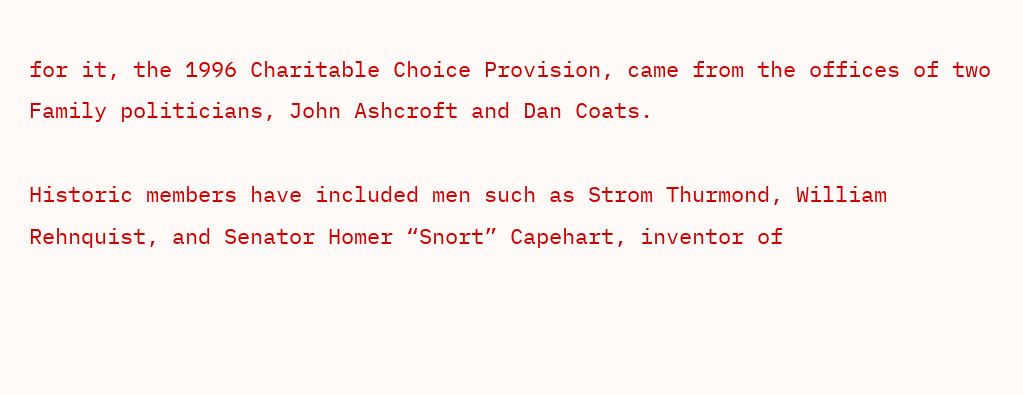for it, the 1996 Charitable Choice Provision, came from the offices of two Family politicians, John Ashcroft and Dan Coats.

Historic members have included men such as Strom Thurmond, William Rehnquist, and Senator Homer “Snort” Capehart, inventor of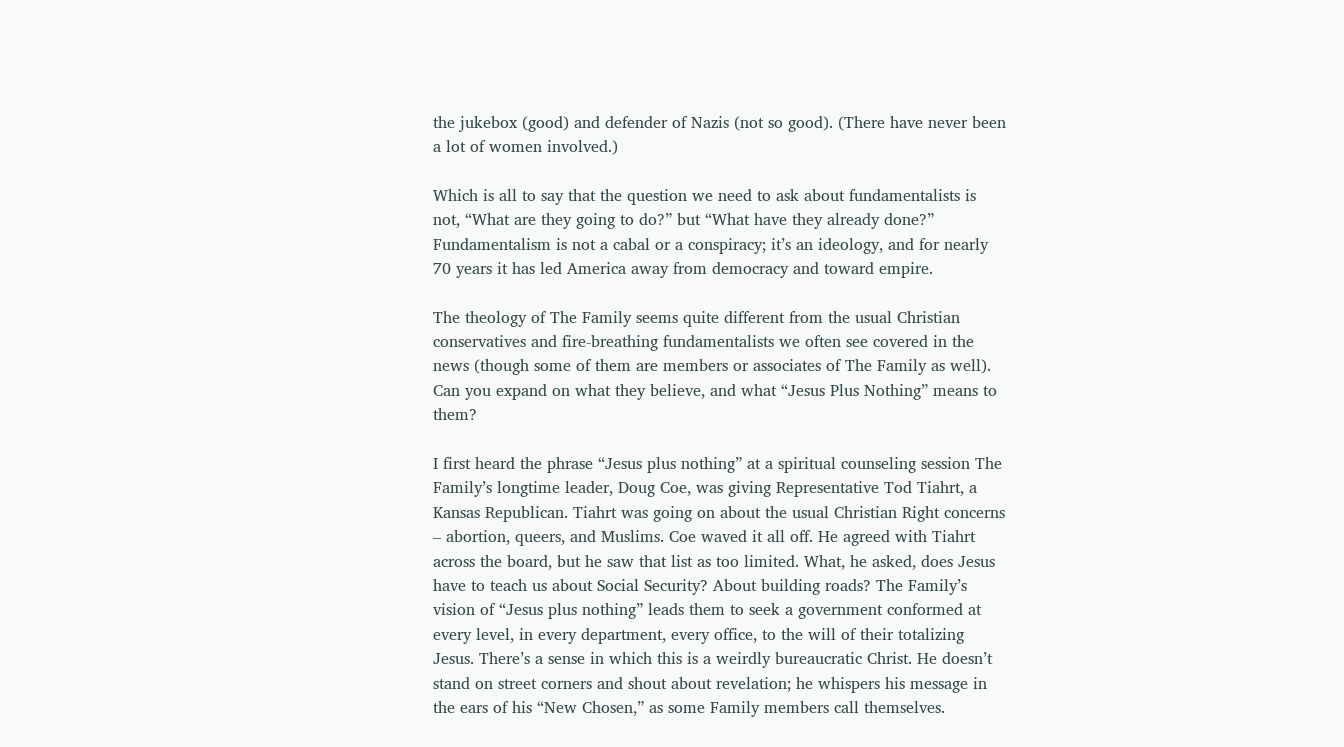the jukebox (good) and defender of Nazis (not so good). (There have never been a lot of women involved.)

Which is all to say that the question we need to ask about fundamentalists is not, “What are they going to do?” but “What have they already done?” Fundamentalism is not a cabal or a conspiracy; it’s an ideology, and for nearly 70 years it has led America away from democracy and toward empire.

The theology of The Family seems quite different from the usual Christian conservatives and fire-breathing fundamentalists we often see covered in the news (though some of them are members or associates of The Family as well). Can you expand on what they believe, and what “Jesus Plus Nothing” means to them?

I first heard the phrase “Jesus plus nothing” at a spiritual counseling session The Family’s longtime leader, Doug Coe, was giving Representative Tod Tiahrt, a Kansas Republican. Tiahrt was going on about the usual Christian Right concerns – abortion, queers, and Muslims. Coe waved it all off. He agreed with Tiahrt across the board, but he saw that list as too limited. What, he asked, does Jesus have to teach us about Social Security? About building roads? The Family’s vision of “Jesus plus nothing” leads them to seek a government conformed at every level, in every department, every office, to the will of their totalizing Jesus. There’s a sense in which this is a weirdly bureaucratic Christ. He doesn’t stand on street corners and shout about revelation; he whispers his message in the ears of his “New Chosen,” as some Family members call themselves.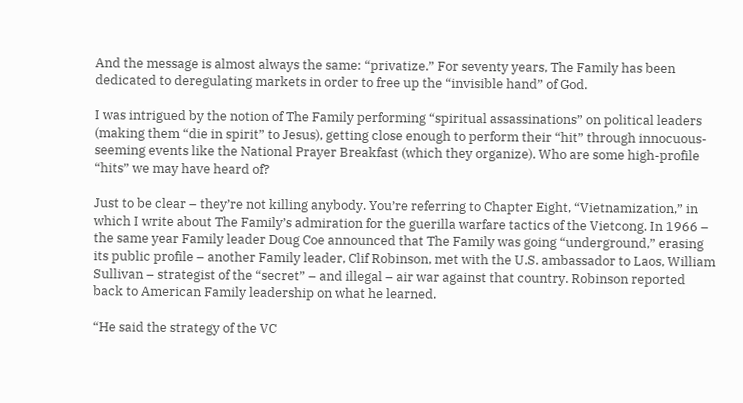And the message is almost always the same: “privatize.” For seventy years, The Family has been dedicated to deregulating markets in order to free up the “invisible hand” of God.

I was intrigued by the notion of The Family performing “spiritual assassinations” on political leaders (making them “die in spirit” to Jesus), getting close enough to perform their “hit” through innocuous-seeming events like the National Prayer Breakfast (which they organize). Who are some high-profile “hits” we may have heard of?

Just to be clear – they’re not killing anybody. You’re referring to Chapter Eight, “Vietnamization,” in which I write about The Family’s admiration for the guerilla warfare tactics of the Vietcong. In 1966 – the same year Family leader Doug Coe announced that The Family was going “underground,” erasing its public profile – another Family leader, Clif Robinson, met with the U.S. ambassador to Laos, William Sullivan – strategist of the “secret” – and illegal – air war against that country. Robinson reported back to American Family leadership on what he learned.

“He said the strategy of the VC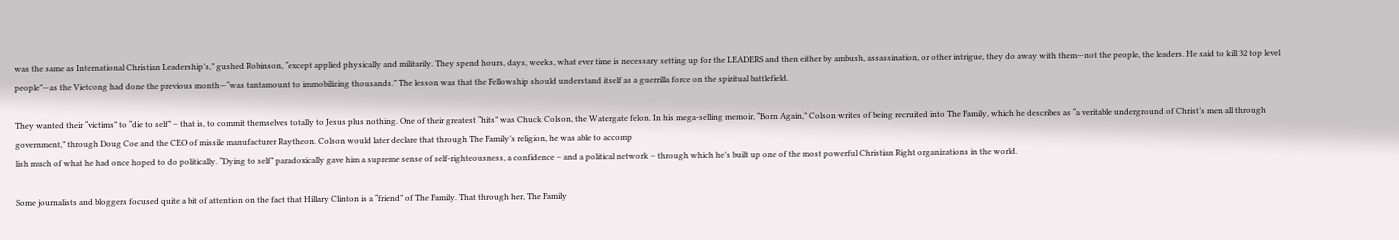was the same as International Christian Leadership’s,” gushed Robinson, “except applied physically and militarily. They spend hours, days, weeks, what ever time is necessary setting up for the LEADERS and then either by ambush, assassination, or other intrigue, they do away with them—not the people, the leaders. He said to kill 32 top level people”—as the Vietcong had done the previous month—“was tantamount to immobilizing thousands.” The lesson was that the Fellowship should understand itself as a guerrilla force on the spiritual battlefield.

They wanted their “victims” to “die to self” – that is, to commit themselves totally to Jesus plus nothing. One of their greatest “hits” was Chuck Colson, the Watergate felon. In his mega-selling memoir, “Born Again,” Colson writes of being recruited into The Family, which he describes as “a veritable underground of Christ’s men all through government,” through Doug Coe and the CEO of missile manufacturer Raytheon. Colson would later declare that through The Family’s religion, he was able to accomp
lish much of what he had once hoped to do politically. “Dying to self” paradoxically gave him a supreme sense of self-righteousness, a confidence – and a political network – through which he’s built up one of the most powerful Christian Right organizations in the world.

Some journalists and bloggers focused quite a bit of attention on the fact that Hillary Clinton is a “friend” of The Family. That through her, The Family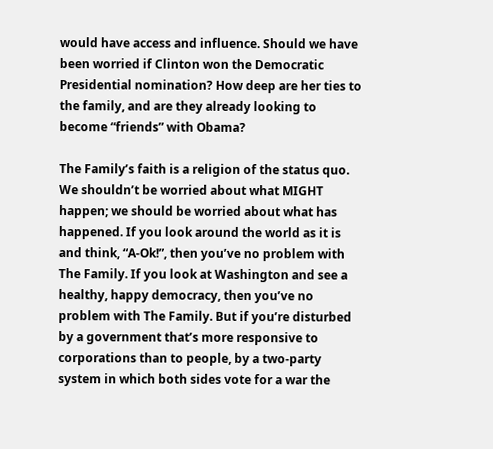would have access and influence. Should we have been worried if Clinton won the Democratic Presidential nomination? How deep are her ties to the family, and are they already looking to become “friends” with Obama?

The Family’s faith is a religion of the status quo. We shouldn’t be worried about what MIGHT happen; we should be worried about what has happened. If you look around the world as it is and think, “A-Ok!”, then you’ve no problem with The Family. If you look at Washington and see a healthy, happy democracy, then you’ve no problem with The Family. But if you’re disturbed by a government that’s more responsive to corporations than to people, by a two-party system in which both sides vote for a war the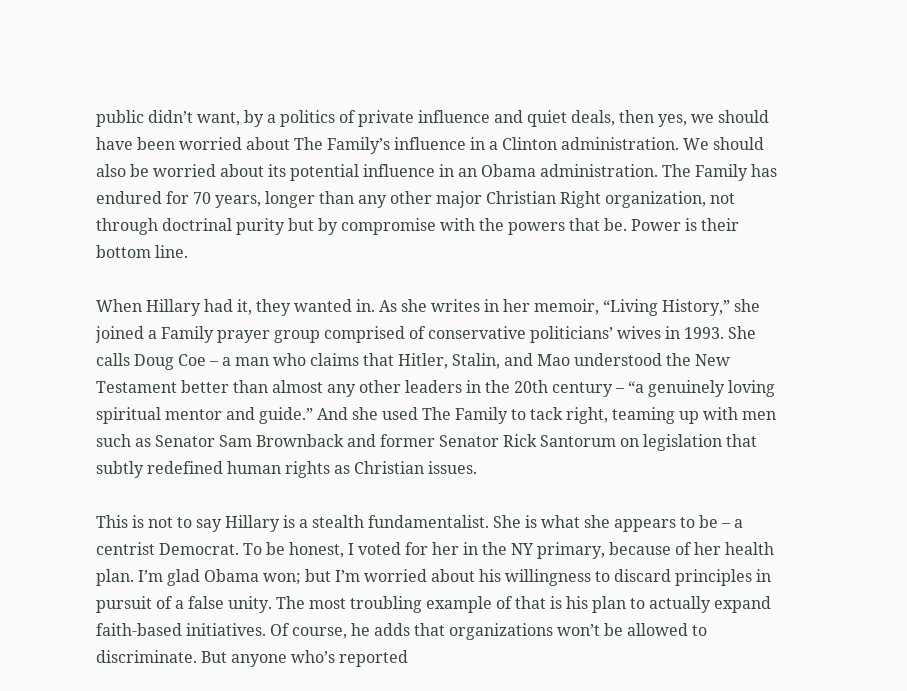public didn’t want, by a politics of private influence and quiet deals, then yes, we should have been worried about The Family’s influence in a Clinton administration. We should also be worried about its potential influence in an Obama administration. The Family has endured for 70 years, longer than any other major Christian Right organization, not through doctrinal purity but by compromise with the powers that be. Power is their bottom line.

When Hillary had it, they wanted in. As she writes in her memoir, “Living History,” she joined a Family prayer group comprised of conservative politicians’ wives in 1993. She calls Doug Coe – a man who claims that Hitler, Stalin, and Mao understood the New Testament better than almost any other leaders in the 20th century – “a genuinely loving spiritual mentor and guide.” And she used The Family to tack right, teaming up with men such as Senator Sam Brownback and former Senator Rick Santorum on legislation that subtly redefined human rights as Christian issues.

This is not to say Hillary is a stealth fundamentalist. She is what she appears to be – a centrist Democrat. To be honest, I voted for her in the NY primary, because of her health plan. I’m glad Obama won; but I’m worried about his willingness to discard principles in pursuit of a false unity. The most troubling example of that is his plan to actually expand faith-based initiatives. Of course, he adds that organizations won’t be allowed to discriminate. But anyone who’s reported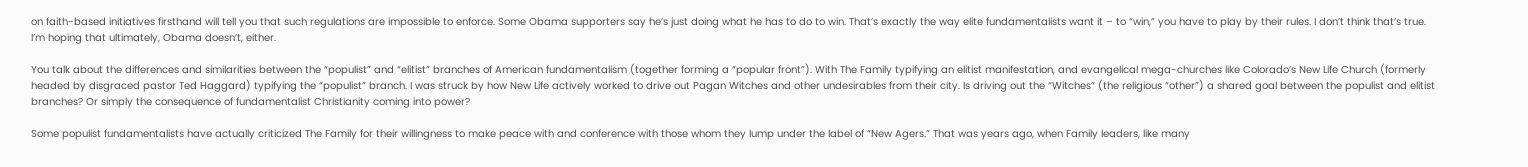on faith-based initiatives firsthand will tell you that such regulations are impossible to enforce. Some Obama supporters say he’s just doing what he has to do to win. That’s exactly the way elite fundamentalists want it – to “win,” you have to play by their rules. I don’t think that’s true. I’m hoping that ultimately, Obama doesn’t, either.

You talk about the differences and similarities between the “populist” and “elitist” branches of American fundamentalism (together forming a “popular front”). With The Family typifying an elitist manifestation, and evangelical mega-churches like Colorado’s New Life Church (formerly headed by disgraced pastor Ted Haggard) typifying the “populist” branch. I was struck by how New Life actively worked to drive out Pagan Witches and other undesirables from their city. Is driving out the “Witches” (the religious “other”) a shared goal between the populist and elitist branches? Or simply the consequence of fundamentalist Christianity coming into power?

Some populist fundamentalists have actually criticized The Family for their willingness to make peace with and conference with those whom they lump under the label of “New Agers.” That was years ago, when Family leaders, like many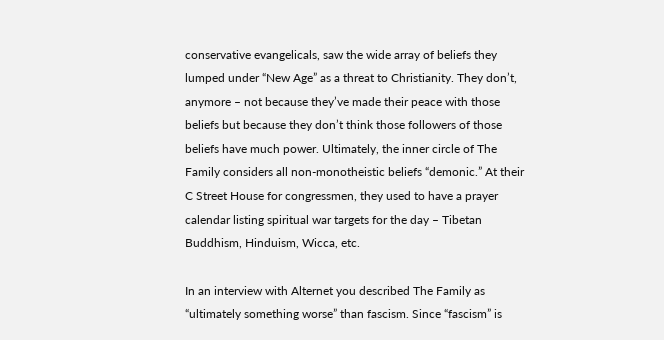conservative evangelicals, saw the wide array of beliefs they lumped under “New Age” as a threat to Christianity. They don’t, anymore – not because they’ve made their peace with those beliefs but because they don’t think those followers of those beliefs have much power. Ultimately, the inner circle of The Family considers all non-monotheistic beliefs “demonic.” At their C Street House for congressmen, they used to have a prayer calendar listing spiritual war targets for the day – Tibetan Buddhism, Hinduism, Wicca, etc.

In an interview with Alternet you described The Family as “ultimately something worse” than fascism. Since “fascism” is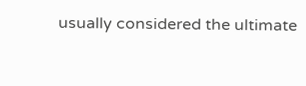usually considered the ultimate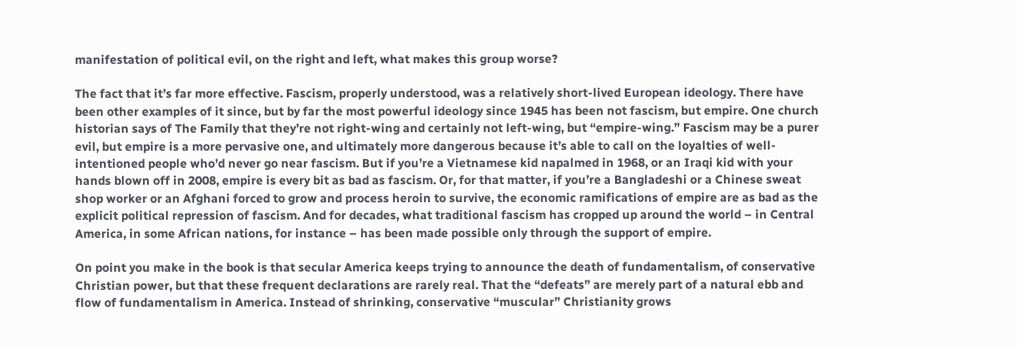manifestation of political evil, on the right and left, what makes this group worse?

The fact that it’s far more effective. Fascism, properly understood, was a relatively short-lived European ideology. There have been other examples of it since, but by far the most powerful ideology since 1945 has been not fascism, but empire. One church historian says of The Family that they’re not right-wing and certainly not left-wing, but “empire-wing.” Fascism may be a purer evil, but empire is a more pervasive one, and ultimately more dangerous because it’s able to call on the loyalties of well-intentioned people who’d never go near fascism. But if you’re a Vietnamese kid napalmed in 1968, or an Iraqi kid with your hands blown off in 2008, empire is every bit as bad as fascism. Or, for that matter, if you’re a Bangladeshi or a Chinese sweat shop worker or an Afghani forced to grow and process heroin to survive, the economic ramifications of empire are as bad as the explicit political repression of fascism. And for decades, what traditional fascism has cropped up around the world – in Central America, in some African nations, for instance – has been made possible only through the support of empire.

On point you make in the book is that secular America keeps trying to announce the death of fundamentalism, of conservative Christian power, but that these frequent declarations are rarely real. That the “defeats” are merely part of a natural ebb and flow of fundamentalism in America. Instead of shrinking, conservative “muscular” Christianity grows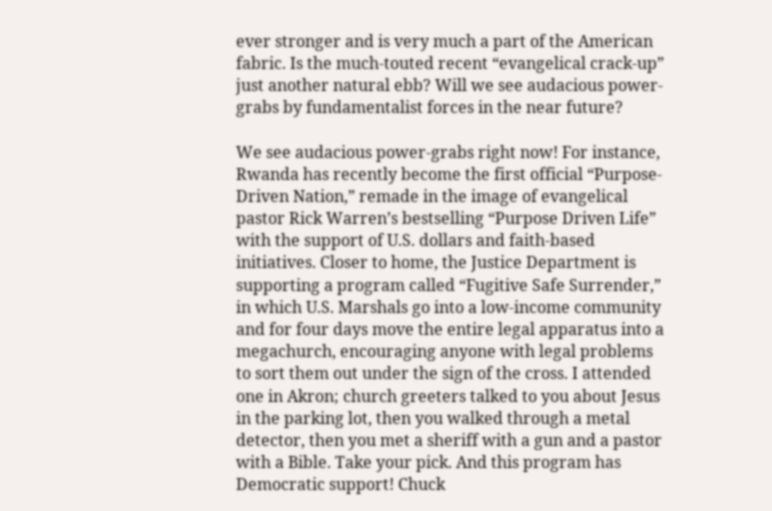ever stronger and is very much a part of the American fabric. Is the much-touted recent “evangelical crack-up” just another natural ebb? Will we see audacious power-grabs by fundamentalist forces in the near future?

We see audacious power-grabs right now! For instance, Rwanda has recently become the first official “Purpose-Driven Nation,” remade in the image of evangelical pastor Rick Warren’s bestselling “Purpose Driven Life” with the support of U.S. dollars and faith-based initiatives. Closer to home, the Justice Department is supporting a program called “Fugitive Safe Surrender,” in which U.S. Marshals go into a low-income community and for four days move the entire legal apparatus into a megachurch, encouraging anyone with legal problems to sort them out under the sign of the cross. I attended one in Akron; church greeters talked to you about Jesus in the parking lot, then you walked through a metal detector, then you met a sheriff with a gun and a pastor with a Bible. Take your pick. And this program has Democratic support! Chuck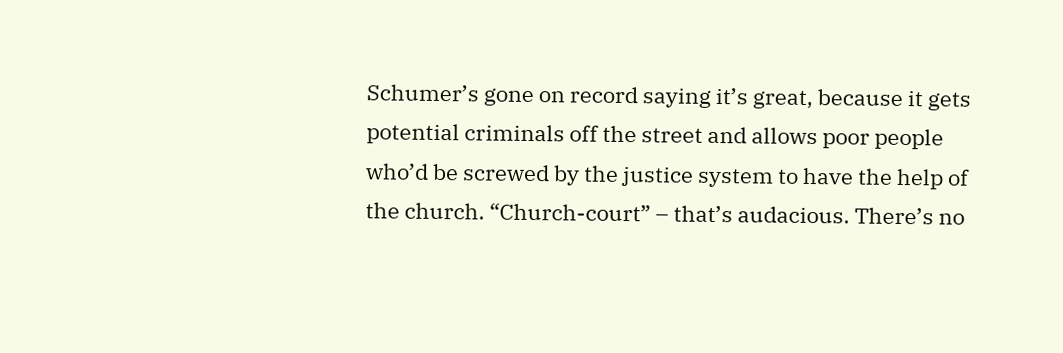Schumer’s gone on record saying it’s great, because it gets potential criminals off the street and allows poor people who’d be screwed by the justice system to have the help of the church. “Church-court” – that’s audacious. There’s no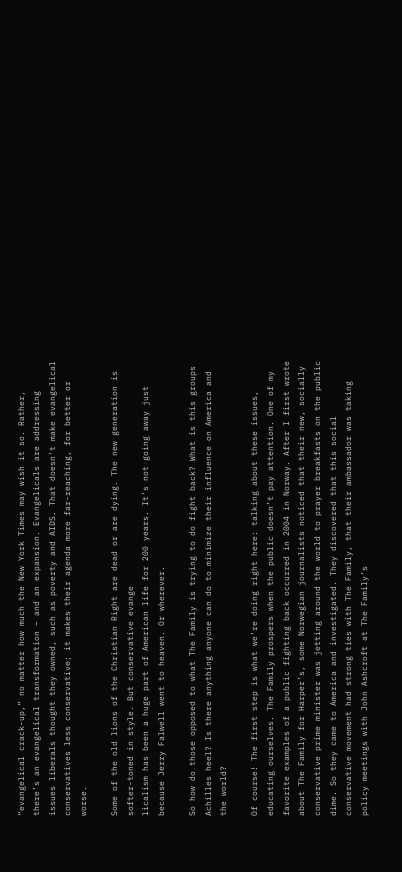“evangelical crack-up,” no matter how much the New York Times may wish it so. Rather, there’s an evangelical transformation – and an expansion. Evangelicals are addressing issues liberals thought they owned, such as poverty and AIDS. That doesn’t make evangelical conservatives less conservative; it makes their agenda more far-reaching, for better or worse.

Some of the old lions of the Christian Right are dead or are dying. The new generation is softer-toned in style. But conservative evange
licalism has been a huge part of American life for 200 years. It’s not going away just because Jerry Falwell went to heaven. Or wherever.

So how do those opposed to what The Family is trying to do fight back? What is this groups Achilles heel? Is there anything anyone can do to minimize their influence on America and the world?

Of course! The first step is what we’re doing right here: talking about these issues, educating ourselves. The Family prospers when the public doesn’t pay attention. One of my favorite examples of a public fighting back occurred in 2004 in Norway. After I first wrote about The Family for Harper’s, some Norwegian journalists noticed that their new, socially conservative prime minister was jetting around the world to prayer breakfasts on the public dime. So they came to America and investigated. They discovered that this social conservative movement had strong ties with The Family, that their ambassador was taking policy meetings with John Ashcroft at The Family’s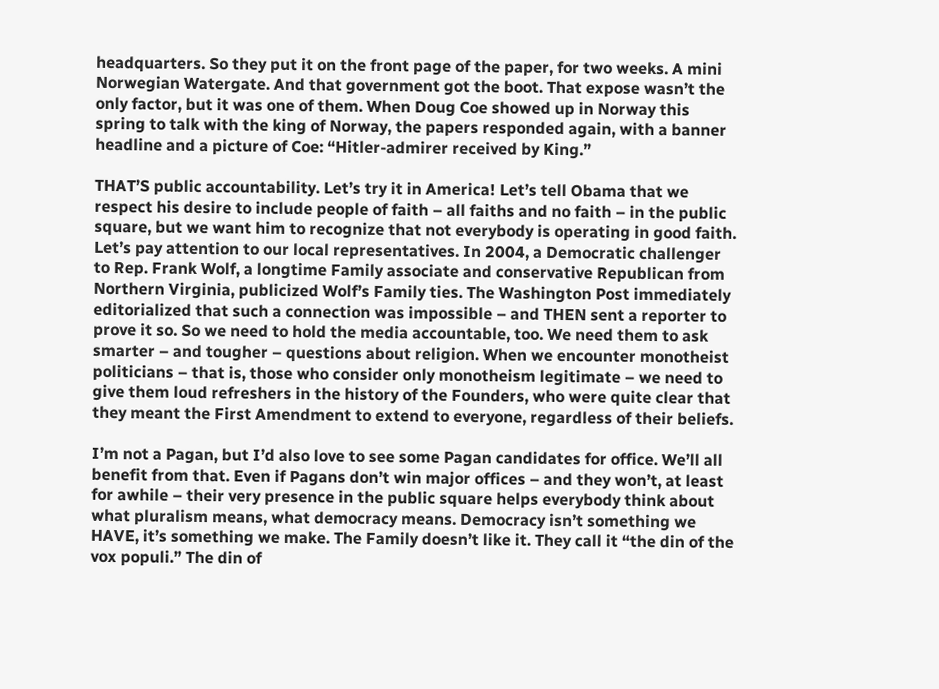headquarters. So they put it on the front page of the paper, for two weeks. A mini Norwegian Watergate. And that government got the boot. That expose wasn’t the only factor, but it was one of them. When Doug Coe showed up in Norway this spring to talk with the king of Norway, the papers responded again, with a banner headline and a picture of Coe: “Hitler-admirer received by King.”

THAT’S public accountability. Let’s try it in America! Let’s tell Obama that we respect his desire to include people of faith – all faiths and no faith – in the public square, but we want him to recognize that not everybody is operating in good faith. Let’s pay attention to our local representatives. In 2004, a Democratic challenger to Rep. Frank Wolf, a longtime Family associate and conservative Republican from Northern Virginia, publicized Wolf’s Family ties. The Washington Post immediately editorialized that such a connection was impossible – and THEN sent a reporter to prove it so. So we need to hold the media accountable, too. We need them to ask smarter – and tougher – questions about religion. When we encounter monotheist politicians – that is, those who consider only monotheism legitimate – we need to give them loud refreshers in the history of the Founders, who were quite clear that they meant the First Amendment to extend to everyone, regardless of their beliefs.

I’m not a Pagan, but I’d also love to see some Pagan candidates for office. We’ll all benefit from that. Even if Pagans don’t win major offices – and they won’t, at least for awhile – their very presence in the public square helps everybody think about what pluralism means, what democracy means. Democracy isn’t something we HAVE, it’s something we make. The Family doesn’t like it. They call it “the din of the vox populi.” The din of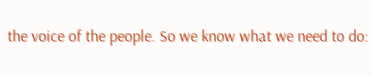the voice of the people. So we know what we need to do: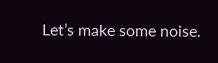Let’s make some noise.